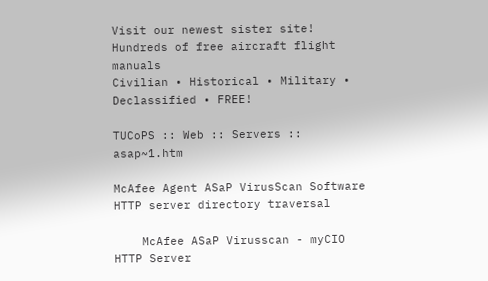Visit our newest sister site!
Hundreds of free aircraft flight manuals
Civilian • Historical • Military • Declassified • FREE!

TUCoPS :: Web :: Servers :: asap~1.htm

McAfee Agent ASaP VirusScan Software HTTP server directory traversal

    McAfee ASaP Virusscan - myCIO HTTP Server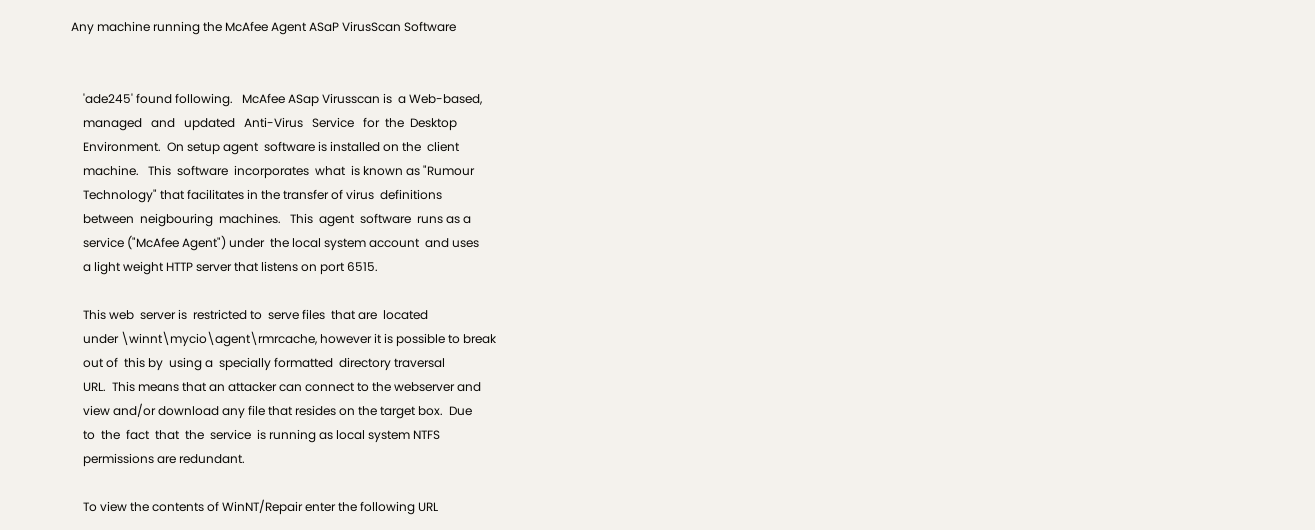Any machine running the McAfee Agent ASaP VirusScan Software


    'ade245' found following.   McAfee ASap Virusscan is  a Web-based,
    managed   and   updated   Anti-Virus   Service   for  the  Desktop
    Environment.  On setup agent  software is installed on the  client
    machine.   This  software  incorporates  what  is known as "Rumour
    Technology" that facilitates in the transfer of virus  definitions
    between  neigbouring  machines.   This  agent  software  runs as a
    service ("McAfee Agent") under  the local system account  and uses
    a light weight HTTP server that listens on port 6515.

    This web  server is  restricted to  serve files  that are  located
    under \winnt\mycio\agent\rmrcache, however it is possible to break
    out of  this by  using a  specially formatted  directory traversal
    URL.  This means that an attacker can connect to the webserver and
    view and/or download any file that resides on the target box.  Due
    to  the  fact  that  the  service  is running as local system NTFS
    permissions are redundant.

    To view the contents of WinNT/Repair enter the following URL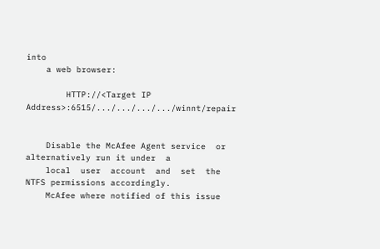into
    a web browser:

        HTTP://<Target IP Address>:6515/.../.../.../.../winnt/repair


    Disable the McAfee Agent service  or alternatively run it under  a
    local  user  account  and  set  the  NTFS permissions accordingly.
    McAfee where notified of this issue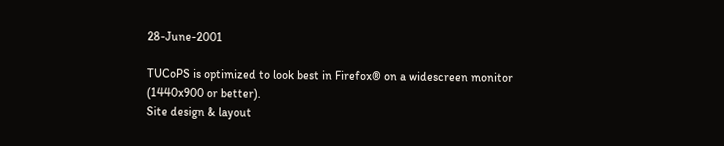28-June-2001

TUCoPS is optimized to look best in Firefox® on a widescreen monitor (1440x900 or better).
Site design & layout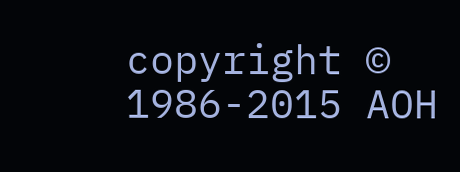copyright © 1986-2015 AOH